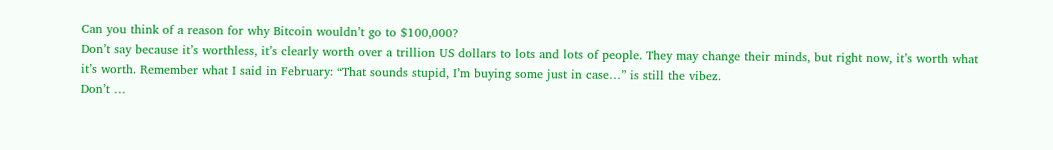Can you think of a reason for why Bitcoin wouldn’t go to $100,000?
Don’t say because it’s worthless, it’s clearly worth over a trillion US dollars to lots and lots of people. They may change their minds, but right now, it’s worth what it’s worth. Remember what I said in February: “That sounds stupid, I’m buying some just in case…” is still the vibez.
Don’t …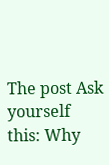The post Ask yourself this: Why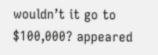wouldn’t it go to $100,000? appeared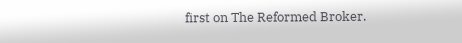first on The Reformed Broker.